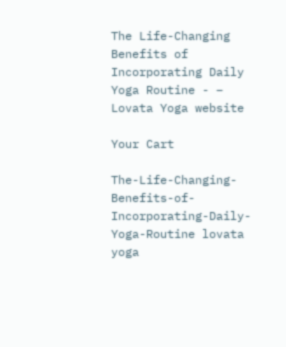The Life-Changing Benefits of Incorporating Daily Yoga Routine - – Lovata Yoga website

Your Cart

The-Life-Changing-Benefits-of-Incorporating-Daily-Yoga-Routine lovata yoga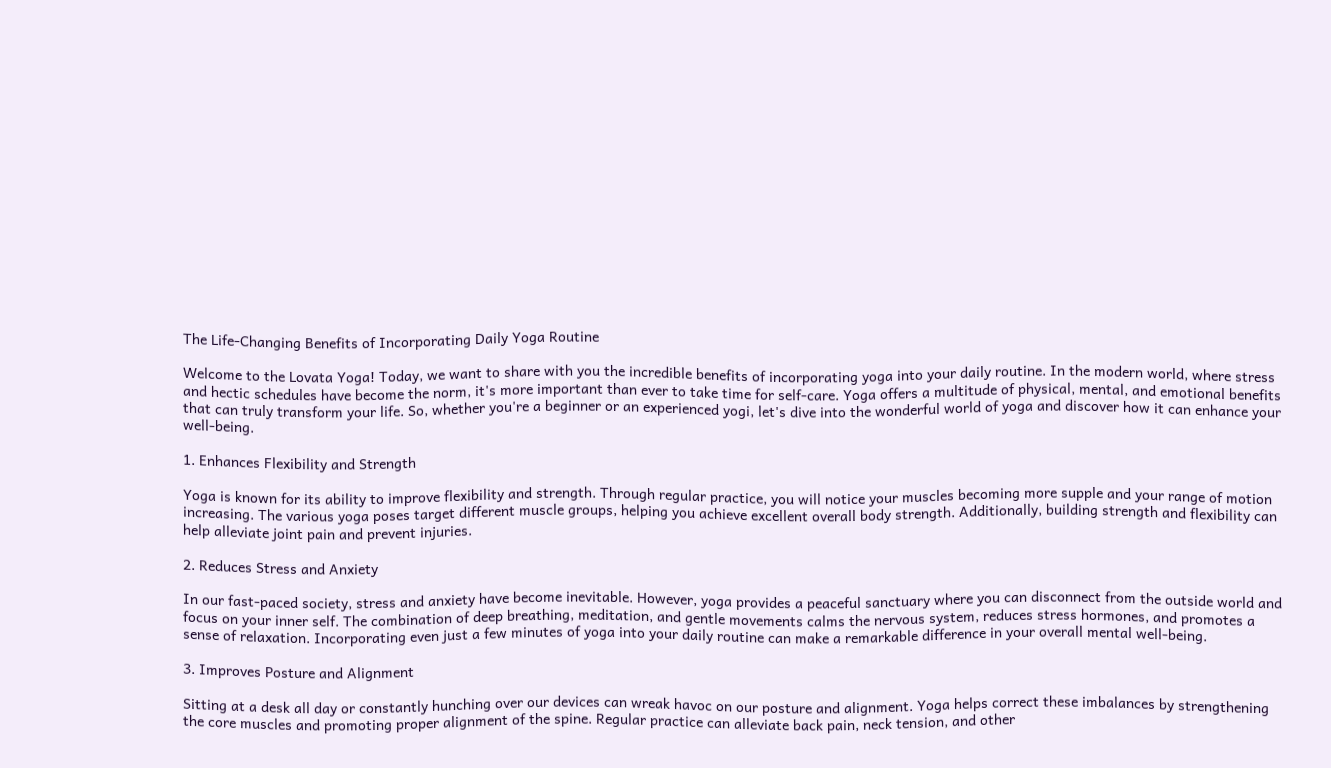The Life-Changing Benefits of Incorporating Daily Yoga Routine

Welcome to the Lovata Yoga! Today, we want to share with you the incredible benefits of incorporating yoga into your daily routine. In the modern world, where stress and hectic schedules have become the norm, it's more important than ever to take time for self-care. Yoga offers a multitude of physical, mental, and emotional benefits that can truly transform your life. So, whether you're a beginner or an experienced yogi, let's dive into the wonderful world of yoga and discover how it can enhance your well-being.

1. Enhances Flexibility and Strength

Yoga is known for its ability to improve flexibility and strength. Through regular practice, you will notice your muscles becoming more supple and your range of motion increasing. The various yoga poses target different muscle groups, helping you achieve excellent overall body strength. Additionally, building strength and flexibility can help alleviate joint pain and prevent injuries.

2. Reduces Stress and Anxiety

In our fast-paced society, stress and anxiety have become inevitable. However, yoga provides a peaceful sanctuary where you can disconnect from the outside world and focus on your inner self. The combination of deep breathing, meditation, and gentle movements calms the nervous system, reduces stress hormones, and promotes a sense of relaxation. Incorporating even just a few minutes of yoga into your daily routine can make a remarkable difference in your overall mental well-being.

3. Improves Posture and Alignment

Sitting at a desk all day or constantly hunching over our devices can wreak havoc on our posture and alignment. Yoga helps correct these imbalances by strengthening the core muscles and promoting proper alignment of the spine. Regular practice can alleviate back pain, neck tension, and other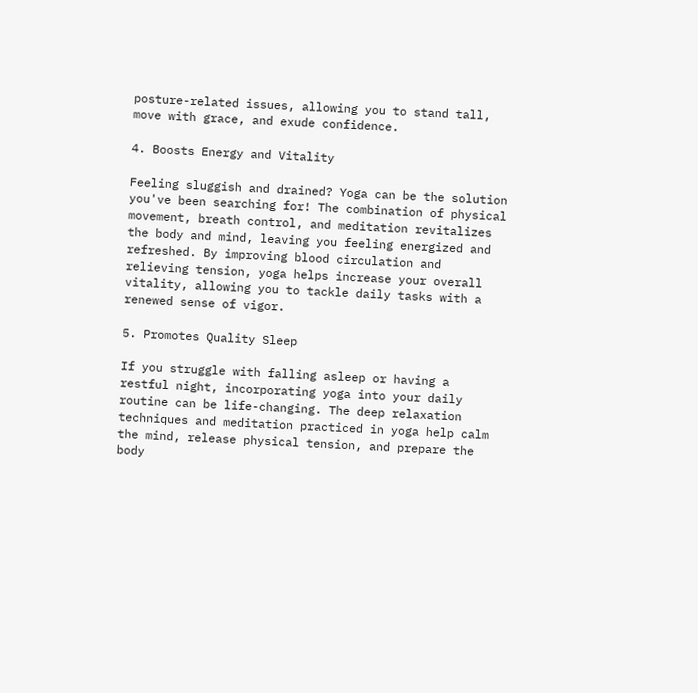posture-related issues, allowing you to stand tall, move with grace, and exude confidence.

4. Boosts Energy and Vitality

Feeling sluggish and drained? Yoga can be the solution you've been searching for! The combination of physical movement, breath control, and meditation revitalizes the body and mind, leaving you feeling energized and refreshed. By improving blood circulation and relieving tension, yoga helps increase your overall vitality, allowing you to tackle daily tasks with a renewed sense of vigor.

5. Promotes Quality Sleep

If you struggle with falling asleep or having a restful night, incorporating yoga into your daily routine can be life-changing. The deep relaxation techniques and meditation practiced in yoga help calm the mind, release physical tension, and prepare the body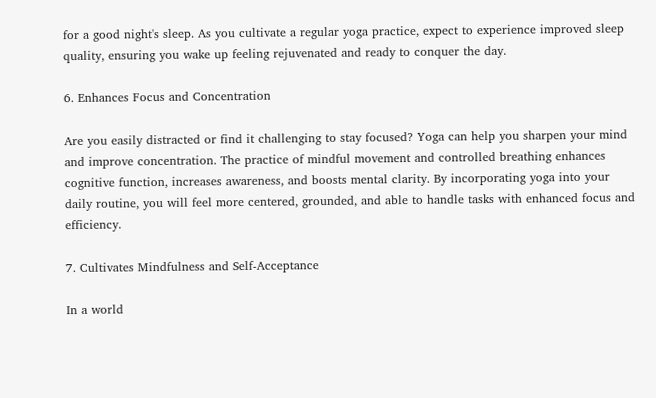for a good night's sleep. As you cultivate a regular yoga practice, expect to experience improved sleep quality, ensuring you wake up feeling rejuvenated and ready to conquer the day.

6. Enhances Focus and Concentration

Are you easily distracted or find it challenging to stay focused? Yoga can help you sharpen your mind and improve concentration. The practice of mindful movement and controlled breathing enhances cognitive function, increases awareness, and boosts mental clarity. By incorporating yoga into your daily routine, you will feel more centered, grounded, and able to handle tasks with enhanced focus and efficiency.

7. Cultivates Mindfulness and Self-Acceptance

In a world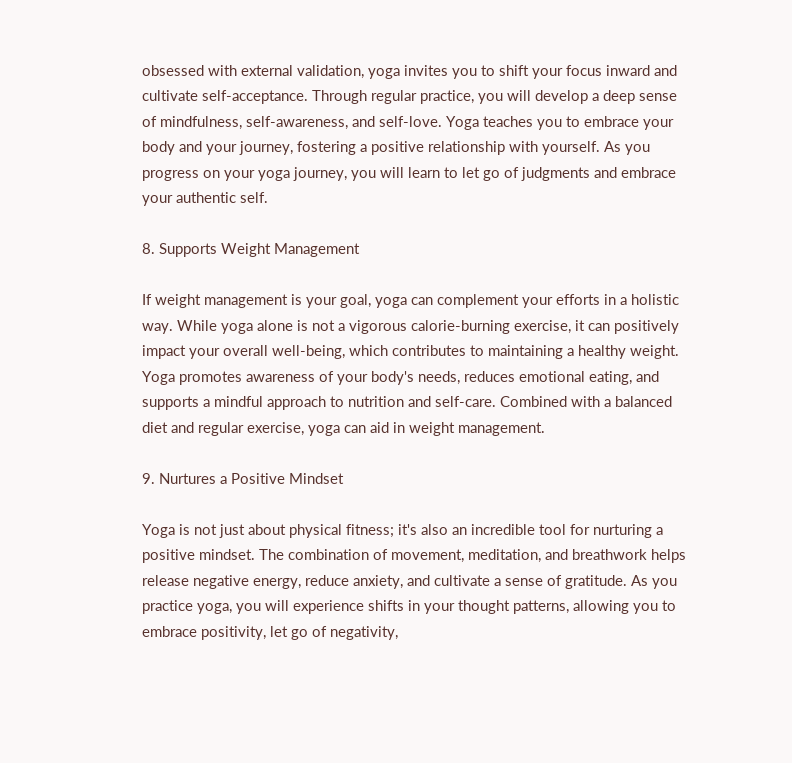obsessed with external validation, yoga invites you to shift your focus inward and cultivate self-acceptance. Through regular practice, you will develop a deep sense of mindfulness, self-awareness, and self-love. Yoga teaches you to embrace your body and your journey, fostering a positive relationship with yourself. As you progress on your yoga journey, you will learn to let go of judgments and embrace your authentic self.

8. Supports Weight Management

If weight management is your goal, yoga can complement your efforts in a holistic way. While yoga alone is not a vigorous calorie-burning exercise, it can positively impact your overall well-being, which contributes to maintaining a healthy weight. Yoga promotes awareness of your body's needs, reduces emotional eating, and supports a mindful approach to nutrition and self-care. Combined with a balanced diet and regular exercise, yoga can aid in weight management.

9. Nurtures a Positive Mindset

Yoga is not just about physical fitness; it's also an incredible tool for nurturing a positive mindset. The combination of movement, meditation, and breathwork helps release negative energy, reduce anxiety, and cultivate a sense of gratitude. As you practice yoga, you will experience shifts in your thought patterns, allowing you to embrace positivity, let go of negativity,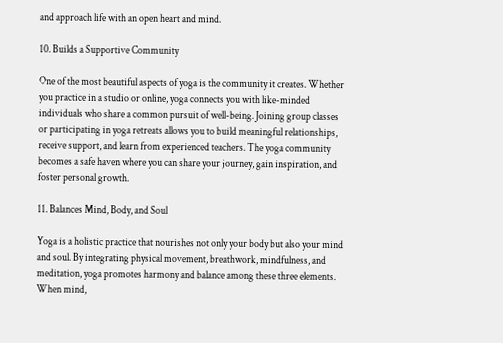and approach life with an open heart and mind.

10. Builds a Supportive Community

One of the most beautiful aspects of yoga is the community it creates. Whether you practice in a studio or online, yoga connects you with like-minded individuals who share a common pursuit of well-being. Joining group classes or participating in yoga retreats allows you to build meaningful relationships, receive support, and learn from experienced teachers. The yoga community becomes a safe haven where you can share your journey, gain inspiration, and foster personal growth.

11. Balances Mind, Body, and Soul

Yoga is a holistic practice that nourishes not only your body but also your mind and soul. By integrating physical movement, breathwork, mindfulness, and meditation, yoga promotes harmony and balance among these three elements. When mind,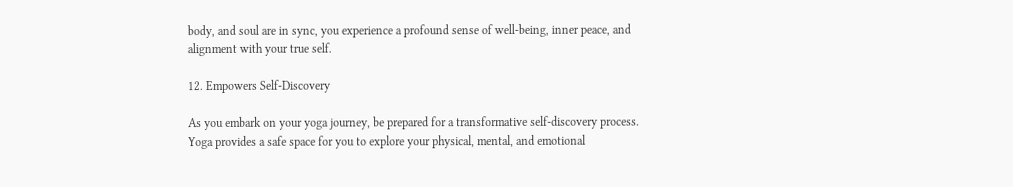body, and soul are in sync, you experience a profound sense of well-being, inner peace, and alignment with your true self.

12. Empowers Self-Discovery

As you embark on your yoga journey, be prepared for a transformative self-discovery process. Yoga provides a safe space for you to explore your physical, mental, and emotional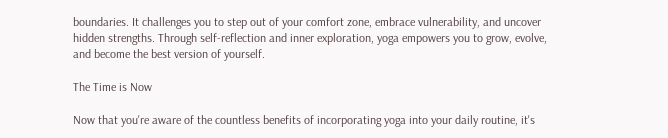boundaries. It challenges you to step out of your comfort zone, embrace vulnerability, and uncover hidden strengths. Through self-reflection and inner exploration, yoga empowers you to grow, evolve, and become the best version of yourself.

The Time is Now

Now that you're aware of the countless benefits of incorporating yoga into your daily routine, it's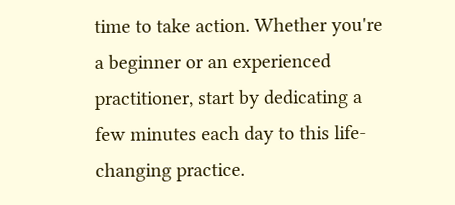time to take action. Whether you're a beginner or an experienced practitioner, start by dedicating a few minutes each day to this life-changing practice.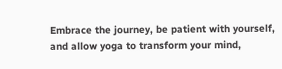Embrace the journey, be patient with yourself, and allow yoga to transform your mind,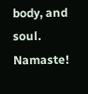body, and soul. Namaste!